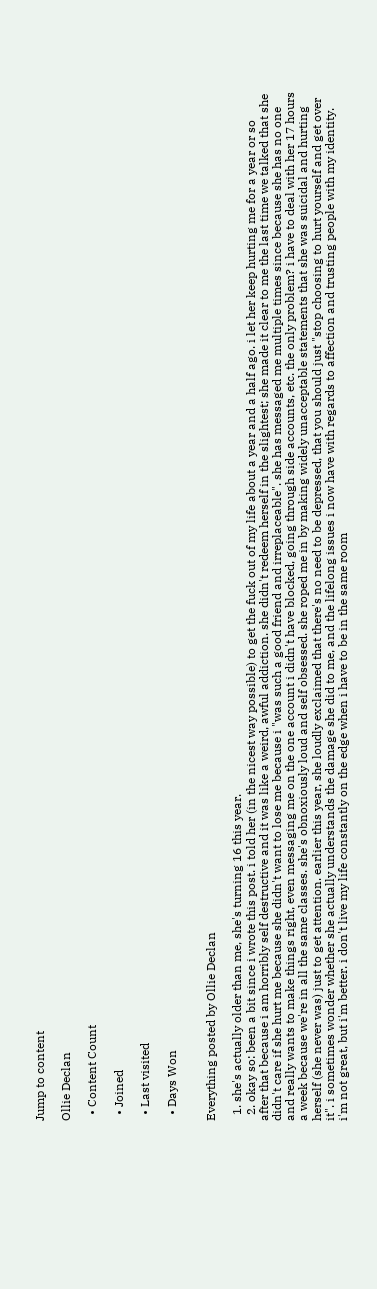Jump to content

Ollie Declan

  • Content Count

  • Joined

  • Last visited

  • Days Won


Everything posted by Ollie Declan

  1. she's actually older than me, she's turning 16 this year.
  2. okay so: been a bit since i wrote this post. i told her (in the nicest way possible) to get the fuck out of my life about a year and a half ago. i let her keep hurting me for a year or so after that because i am horribly self destructive and it was like a weird, awful addiction. she didn't redeem herself in the slightest; she made it clear to me the last time we talked that she didn't care if she hurt me because she didn't want to lose me because i "was such a good friend and irreplaceable". she has messaged me multiple times since because she has no one and really wants to make things right, even messaging me on the one account i didn't have blocked, going through side accounts, etc. the only problem? i have to deal with her 17 hours a week because we're in all the same classes. she's obnoxiously loud and self obsessed. she roped me in by making widely unacceptable statements that she was suicidal and hurting herself (she never was) just to get attention. earlier this year, she loudly exclaimed that there's no need to be depressed, that you should just "stop choosing to hurt yourself and get over it". i sometimes wonder whether she actually understands the damage she did to me, and the lifelong issues i now have with regards to affection and trusting people with my identity. i'm not great, but i'm better. i don't live my life constantly on the edge when i have to be in the same room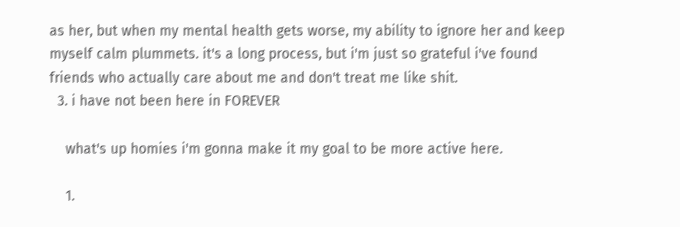as her, but when my mental health gets worse, my ability to ignore her and keep myself calm plummets. it's a long process, but i'm just so grateful i've found friends who actually care about me and don't treat me like shit.
  3. i have not been here in FOREVER

    what's up homies i'm gonna make it my goal to be more active here.

    1.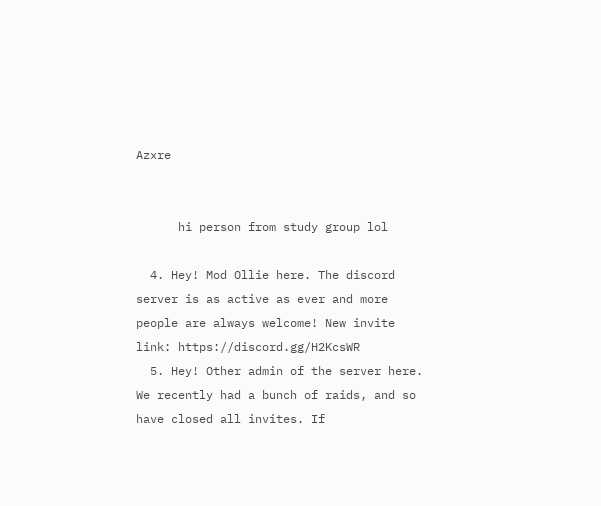Azxre


      hi person from study group lol

  4. Hey! Mod Ollie here. The discord server is as active as ever and more people are always welcome! New invite link: https://discord.gg/H2KcsWR
  5. Hey! Other admin of the server here. We recently had a bunch of raids, and so have closed all invites. If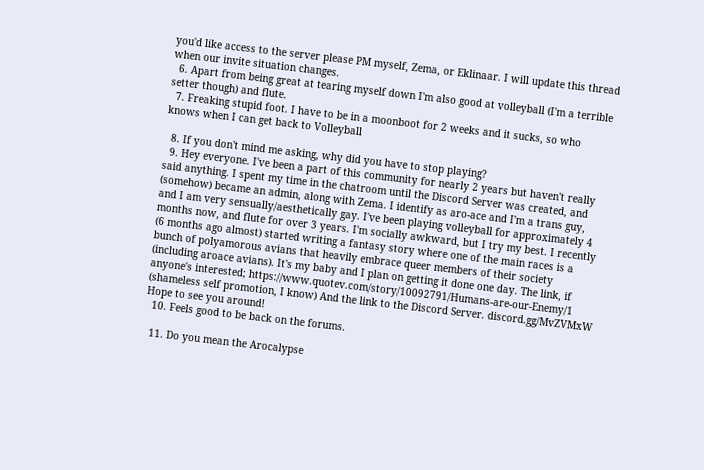you'd like access to the server please PM myself, Zema, or Eklinaar. I will update this thread when our invite situation changes.
  6. Apart from being great at tearing myself down I'm also good at volleyball (I'm a terrible setter though) and flute.
  7. Freaking stupid foot. I have to be in a moonboot for 2 weeks and it sucks, so who knows when I can get back to Volleyball

  8. If you don't mind me asking, why did you have to stop playing?
  9. Hey everyone. I've been a part of this community for nearly 2 years but haven't really said anything. I spent my time in the chatroom until the Discord Server was created, and (somehow) became an admin, along with Zema. I identify as aro-ace and I'm a trans guy, and I am very sensually/aesthetically gay. I've been playing volleyball for approximately 4 months now, and flute for over 3 years. I'm socially awkward, but I try my best. I recently (6 months ago almost) started writing a fantasy story where one of the main races is a bunch of polyamorous avians that heavily embrace queer members of their society (including aroace avians). It's my baby and I plan on getting it done one day. The link, if anyone's interested; https://www.quotev.com/story/10092791/Humans-are-our-Enemy/1 (shameless self promotion, I know) And the link to the Discord Server. discord.gg/MvZVMxW Hope to see you around!
  10. Feels good to be back on the forums.

  11. Do you mean the Arocalypse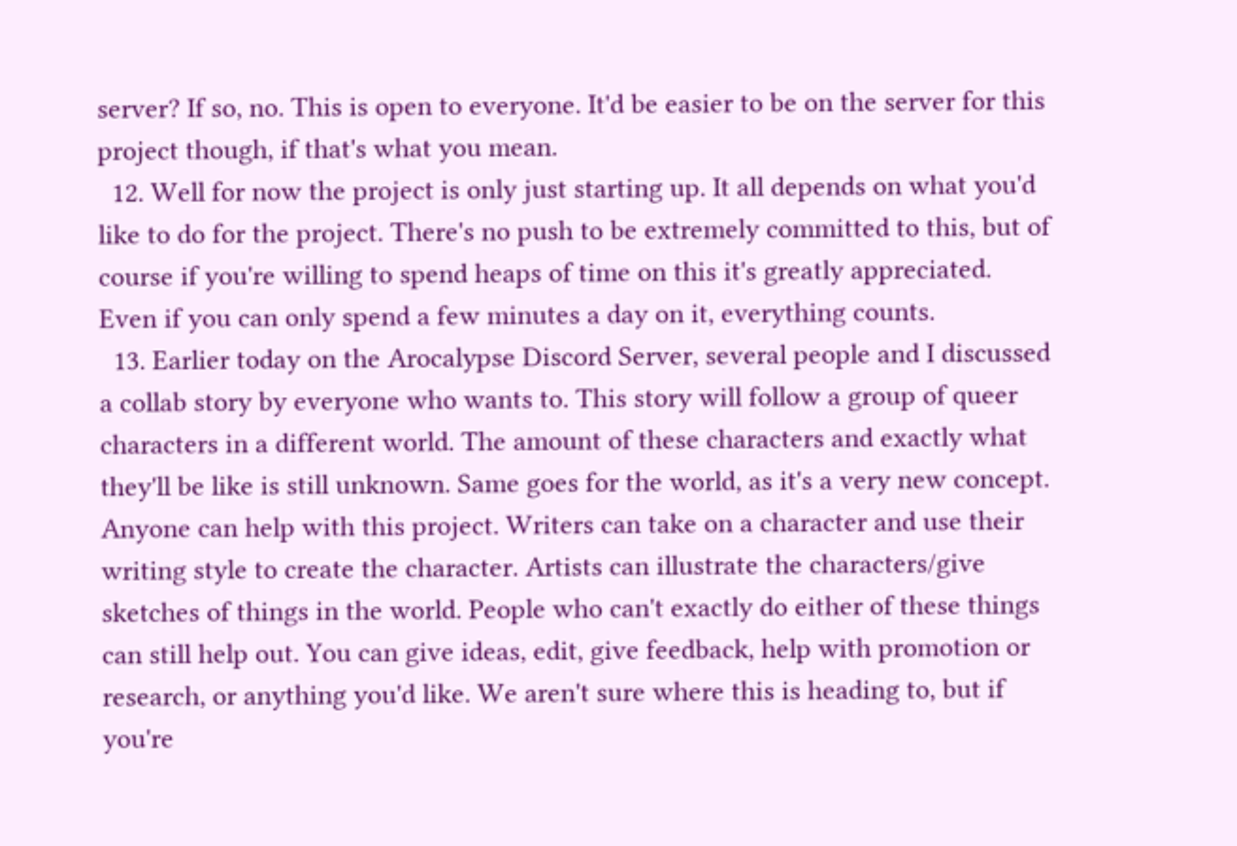server? If so, no. This is open to everyone. It'd be easier to be on the server for this project though, if that's what you mean.
  12. Well for now the project is only just starting up. It all depends on what you'd like to do for the project. There's no push to be extremely committed to this, but of course if you're willing to spend heaps of time on this it's greatly appreciated. Even if you can only spend a few minutes a day on it, everything counts.
  13. Earlier today on the Arocalypse Discord Server, several people and I discussed a collab story by everyone who wants to. This story will follow a group of queer characters in a different world. The amount of these characters and exactly what they'll be like is still unknown. Same goes for the world, as it's a very new concept. Anyone can help with this project. Writers can take on a character and use their writing style to create the character. Artists can illustrate the characters/give sketches of things in the world. People who can't exactly do either of these things can still help out. You can give ideas, edit, give feedback, help with promotion or research, or anything you'd like. We aren't sure where this is heading to, but if you're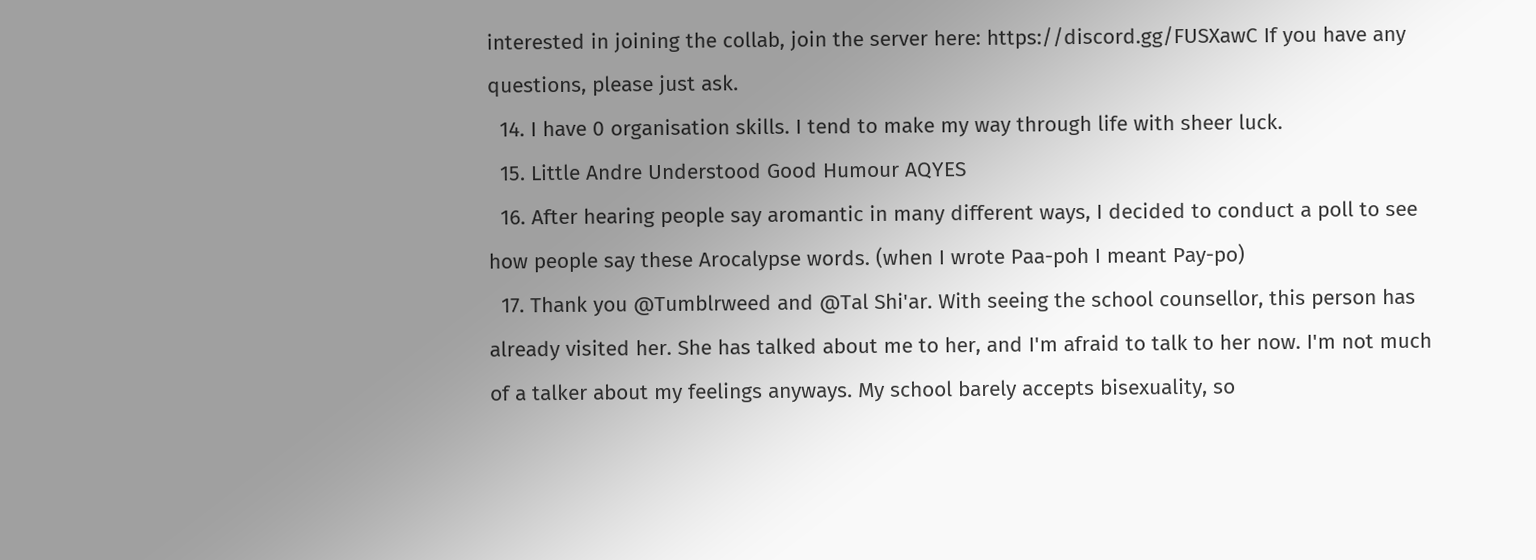interested in joining the collab, join the server here: https://discord.gg/FUSXawC If you have any questions, please just ask.
  14. I have 0 organisation skills. I tend to make my way through life with sheer luck.
  15. Little Andre Understood Good Humour AQYES
  16. After hearing people say aromantic in many different ways, I decided to conduct a poll to see how people say these Arocalypse words. (when I wrote Paa-poh I meant Pay-po)
  17. Thank you @Tumblrweed and @Tal Shi'ar. With seeing the school counsellor, this person has already visited her. She has talked about me to her, and I'm afraid to talk to her now. I'm not much of a talker about my feelings anyways. My school barely accepts bisexuality, so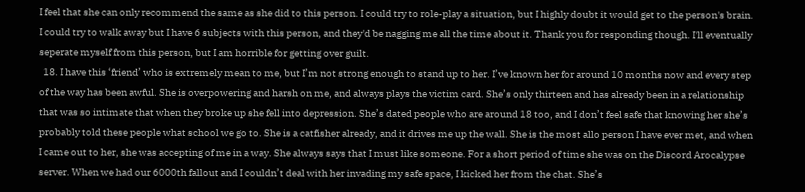I feel that she can only recommend the same as she did to this person. I could try to role-play a situation, but I highly doubt it would get to the person's brain. I could try to walk away but I have 6 subjects with this person, and they'd be nagging me all the time about it. Thank you for responding though. I'll eventually seperate myself from this person, but I am horrible for getting over guilt.
  18. I have this ‘friend’ who is extremely mean to me, but I’m not strong enough to stand up to her. I’ve known her for around 10 months now and every step of the way has been awful. She is overpowering and harsh on me, and always plays the victim card. She’s only thirteen and has already been in a relationship that was so intimate that when they broke up she fell into depression. She’s dated people who are around 18 too, and I don’t feel safe that knowing her she’s probably told these people what school we go to. She is a catfisher already, and it drives me up the wall. She is the most allo person I have ever met, and when I came out to her, she was accepting of me in a way. She always says that I must like someone. For a short period of time she was on the Discord Arocalypse server. When we had our 6000th fallout and I couldn’t deal with her invading my safe space, I kicked her from the chat. She’s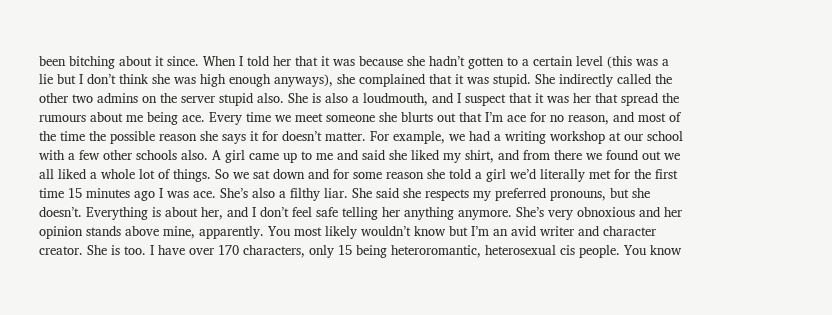been bitching about it since. When I told her that it was because she hadn’t gotten to a certain level (this was a lie but I don’t think she was high enough anyways), she complained that it was stupid. She indirectly called the other two admins on the server stupid also. She is also a loudmouth, and I suspect that it was her that spread the rumours about me being ace. Every time we meet someone she blurts out that I’m ace for no reason, and most of the time the possible reason she says it for doesn’t matter. For example, we had a writing workshop at our school with a few other schools also. A girl came up to me and said she liked my shirt, and from there we found out we all liked a whole lot of things. So we sat down and for some reason she told a girl we’d literally met for the first time 15 minutes ago I was ace. She’s also a filthy liar. She said she respects my preferred pronouns, but she doesn’t. Everything is about her, and I don’t feel safe telling her anything anymore. She’s very obnoxious and her opinion stands above mine, apparently. You most likely wouldn’t know but I’m an avid writer and character creator. She is too. I have over 170 characters, only 15 being heteroromantic, heterosexual cis people. You know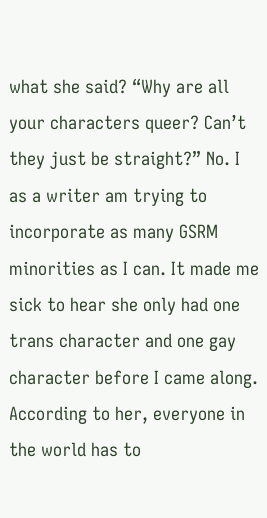what she said? “Why are all your characters queer? Can’t they just be straight?” No. I as a writer am trying to incorporate as many GSRM minorities as I can. It made me sick to hear she only had one trans character and one gay character before I came along. According to her, everyone in the world has to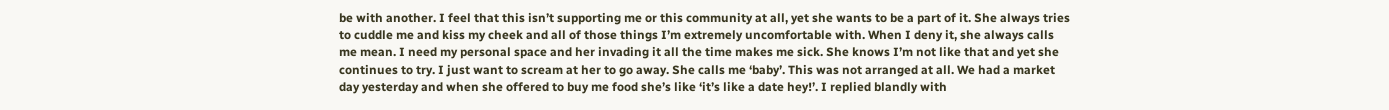be with another. I feel that this isn’t supporting me or this community at all, yet she wants to be a part of it. She always tries to cuddle me and kiss my cheek and all of those things I’m extremely uncomfortable with. When I deny it, she always calls me mean. I need my personal space and her invading it all the time makes me sick. She knows I’m not like that and yet she continues to try. I just want to scream at her to go away. She calls me ‘baby’. This was not arranged at all. We had a market day yesterday and when she offered to buy me food she’s like ‘it’s like a date hey!’. I replied blandly with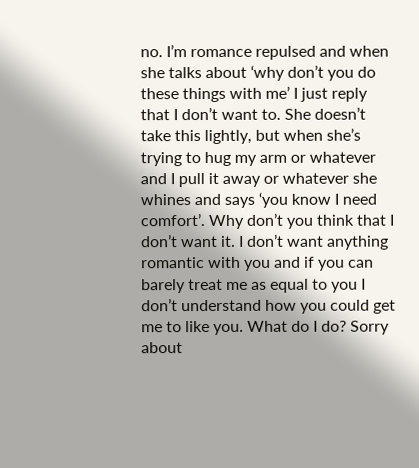no. I’m romance repulsed and when she talks about ‘why don’t you do these things with me’ I just reply that I don’t want to. She doesn’t take this lightly, but when she’s trying to hug my arm or whatever and I pull it away or whatever she whines and says ‘you know I need comfort’. Why don’t you think that I don’t want it. I don’t want anything romantic with you and if you can barely treat me as equal to you I don’t understand how you could get me to like you. What do I do? Sorry about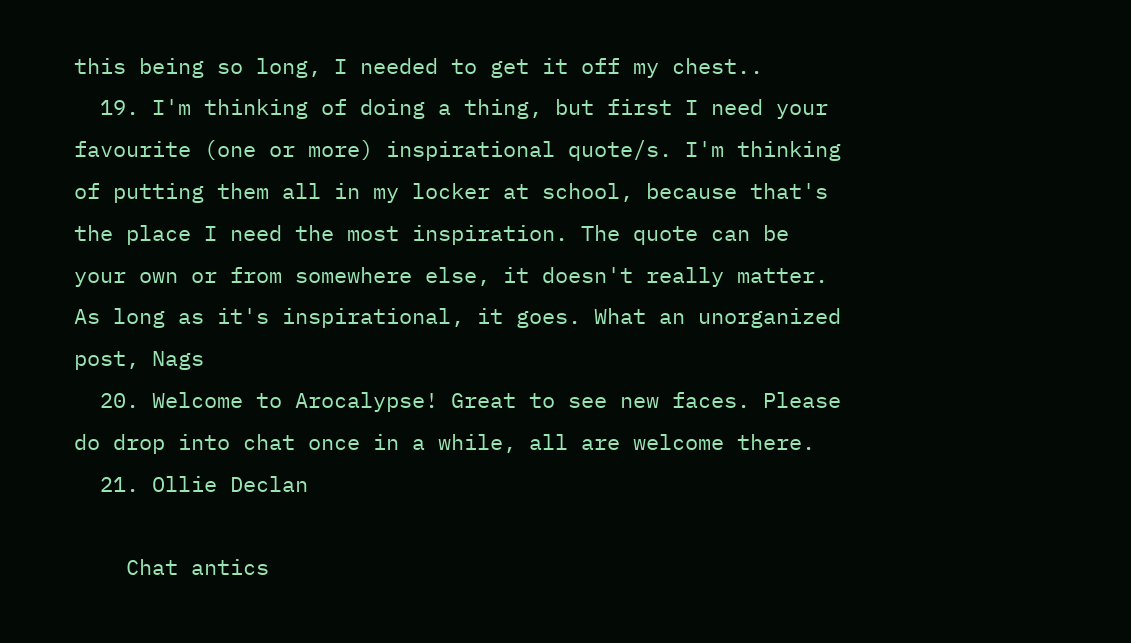this being so long, I needed to get it off my chest..
  19. I'm thinking of doing a thing, but first I need your favourite (one or more) inspirational quote/s. I'm thinking of putting them all in my locker at school, because that's the place I need the most inspiration. The quote can be your own or from somewhere else, it doesn't really matter. As long as it's inspirational, it goes. What an unorganized post, Nags
  20. Welcome to Arocalypse! Great to see new faces. Please do drop into chat once in a while, all are welcome there.
  21. Ollie Declan

    Chat antics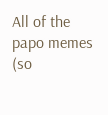All of the papo memes (so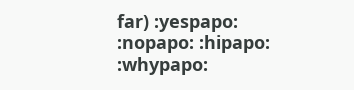far) :yespapo: :nopapo: :hipapo: :whypapo: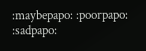:maybepapo: :poorpapo: :sadpapo: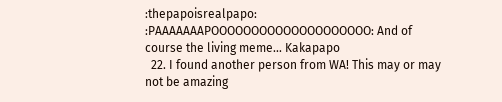:thepapoisrealpapo: :PAAAAAAAPOOOOOOOOOOOOOOOOOOOO: And of course the living meme... Kakapapo
  22. I found another person from WA! This may or may not be amazing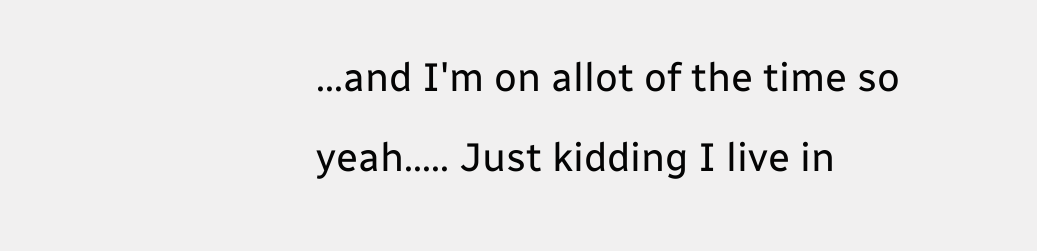...and I'm on allot of the time so yeah..... Just kidding I live in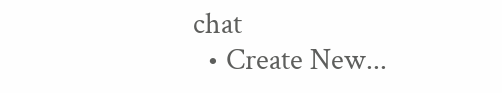chat
  • Create New...